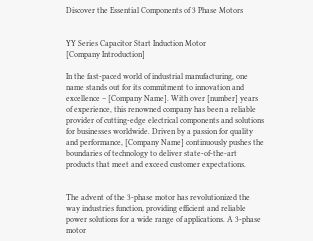Discover the Essential Components of 3 Phase Motors


YY Series Capacitor Start Induction Motor
[Company Introduction]

In the fast-paced world of industrial manufacturing, one name stands out for its commitment to innovation and excellence – [Company Name]. With over [number] years of experience, this renowned company has been a reliable provider of cutting-edge electrical components and solutions for businesses worldwide. Driven by a passion for quality and performance, [Company Name] continuously pushes the boundaries of technology to deliver state-of-the-art products that meet and exceed customer expectations.


The advent of the 3-phase motor has revolutionized the way industries function, providing efficient and reliable power solutions for a wide range of applications. A 3-phase motor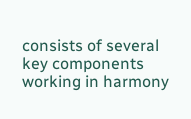consists of several key components working in harmony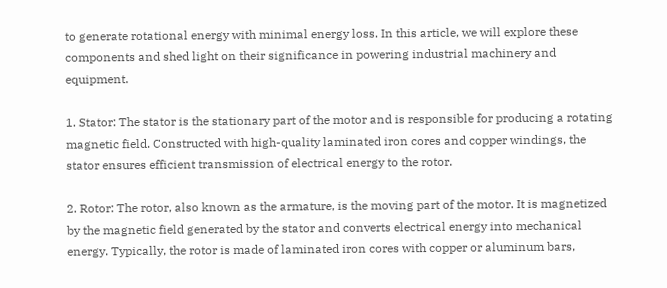to generate rotational energy with minimal energy loss. In this article, we will explore these components and shed light on their significance in powering industrial machinery and equipment.

1. Stator: The stator is the stationary part of the motor and is responsible for producing a rotating magnetic field. Constructed with high-quality laminated iron cores and copper windings, the stator ensures efficient transmission of electrical energy to the rotor.

2. Rotor: The rotor, also known as the armature, is the moving part of the motor. It is magnetized by the magnetic field generated by the stator and converts electrical energy into mechanical energy. Typically, the rotor is made of laminated iron cores with copper or aluminum bars,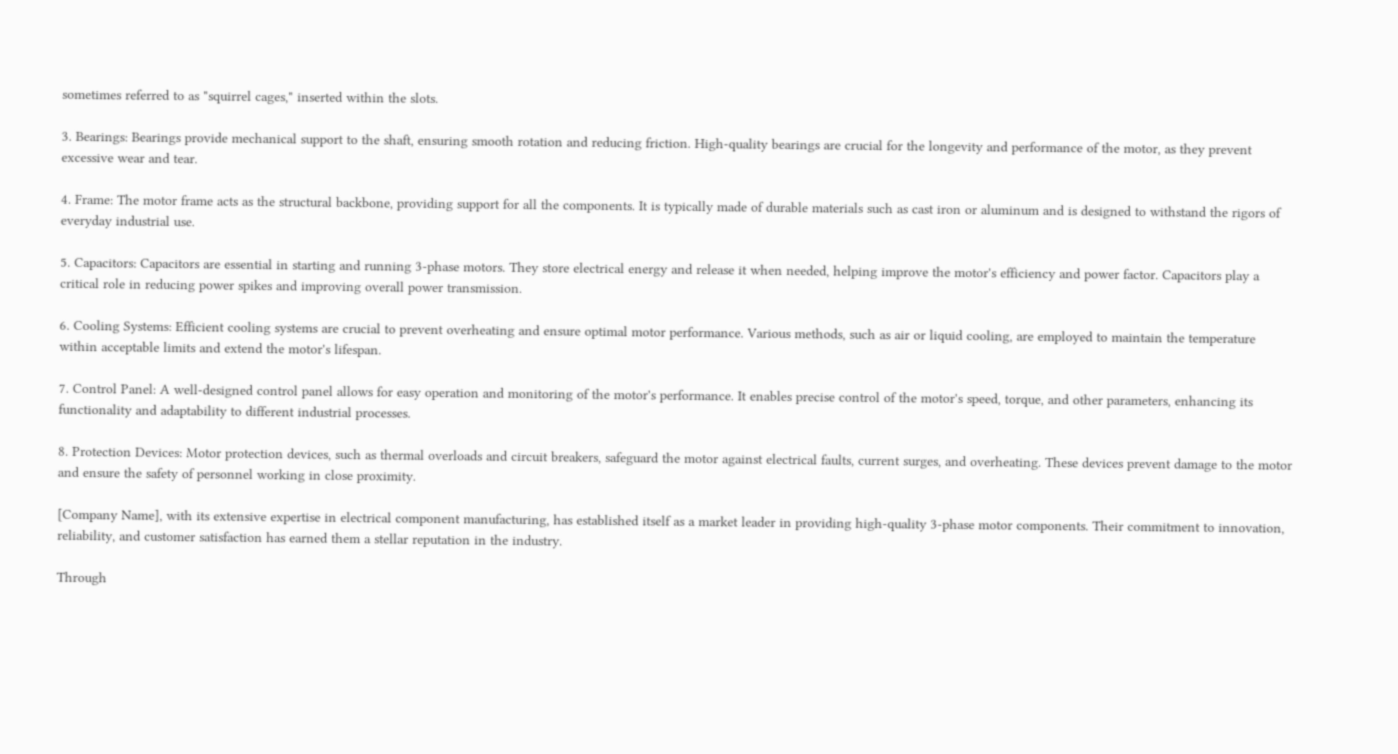sometimes referred to as "squirrel cages," inserted within the slots.

3. Bearings: Bearings provide mechanical support to the shaft, ensuring smooth rotation and reducing friction. High-quality bearings are crucial for the longevity and performance of the motor, as they prevent excessive wear and tear.

4. Frame: The motor frame acts as the structural backbone, providing support for all the components. It is typically made of durable materials such as cast iron or aluminum and is designed to withstand the rigors of everyday industrial use.

5. Capacitors: Capacitors are essential in starting and running 3-phase motors. They store electrical energy and release it when needed, helping improve the motor's efficiency and power factor. Capacitors play a critical role in reducing power spikes and improving overall power transmission.

6. Cooling Systems: Efficient cooling systems are crucial to prevent overheating and ensure optimal motor performance. Various methods, such as air or liquid cooling, are employed to maintain the temperature within acceptable limits and extend the motor's lifespan.

7. Control Panel: A well-designed control panel allows for easy operation and monitoring of the motor's performance. It enables precise control of the motor's speed, torque, and other parameters, enhancing its functionality and adaptability to different industrial processes.

8. Protection Devices: Motor protection devices, such as thermal overloads and circuit breakers, safeguard the motor against electrical faults, current surges, and overheating. These devices prevent damage to the motor and ensure the safety of personnel working in close proximity.

[Company Name], with its extensive expertise in electrical component manufacturing, has established itself as a market leader in providing high-quality 3-phase motor components. Their commitment to innovation, reliability, and customer satisfaction has earned them a stellar reputation in the industry.

Through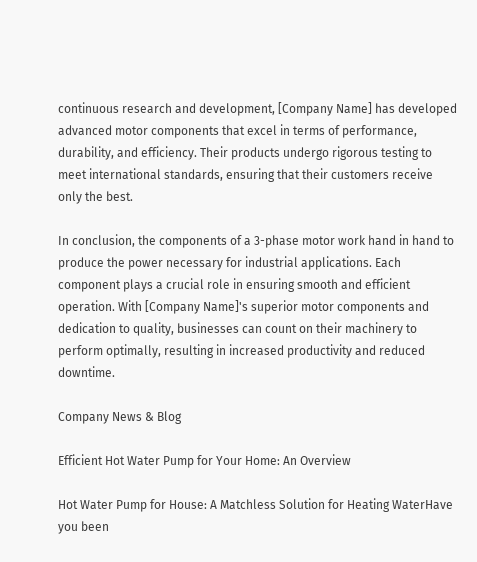continuous research and development, [Company Name] has developed advanced motor components that excel in terms of performance, durability, and efficiency. Their products undergo rigorous testing to meet international standards, ensuring that their customers receive only the best.

In conclusion, the components of a 3-phase motor work hand in hand to produce the power necessary for industrial applications. Each component plays a crucial role in ensuring smooth and efficient operation. With [Company Name]'s superior motor components and dedication to quality, businesses can count on their machinery to perform optimally, resulting in increased productivity and reduced downtime.

Company News & Blog

Efficient Hot Water Pump for Your Home: An Overview

Hot Water Pump for House: A Matchless Solution for Heating WaterHave you been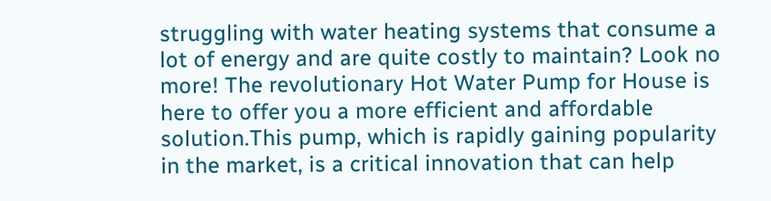struggling with water heating systems that consume a lot of energy and are quite costly to maintain? Look no more! The revolutionary Hot Water Pump for House is here to offer you a more efficient and affordable solution.This pump, which is rapidly gaining popularity in the market, is a critical innovation that can help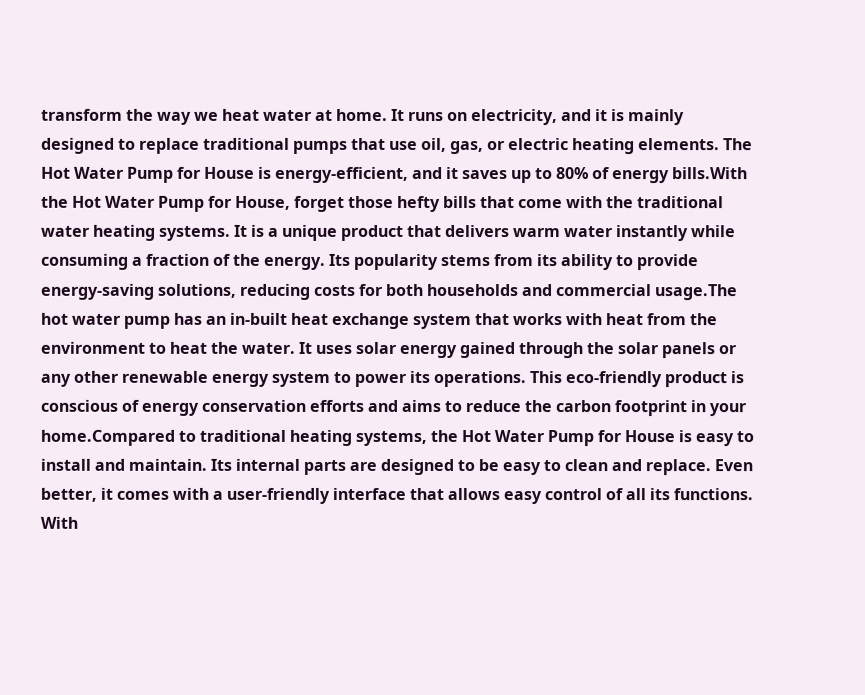transform the way we heat water at home. It runs on electricity, and it is mainly designed to replace traditional pumps that use oil, gas, or electric heating elements. The Hot Water Pump for House is energy-efficient, and it saves up to 80% of energy bills.With the Hot Water Pump for House, forget those hefty bills that come with the traditional water heating systems. It is a unique product that delivers warm water instantly while consuming a fraction of the energy. Its popularity stems from its ability to provide energy-saving solutions, reducing costs for both households and commercial usage.The hot water pump has an in-built heat exchange system that works with heat from the environment to heat the water. It uses solar energy gained through the solar panels or any other renewable energy system to power its operations. This eco-friendly product is conscious of energy conservation efforts and aims to reduce the carbon footprint in your home.Compared to traditional heating systems, the Hot Water Pump for House is easy to install and maintain. Its internal parts are designed to be easy to clean and replace. Even better, it comes with a user-friendly interface that allows easy control of all its functions. With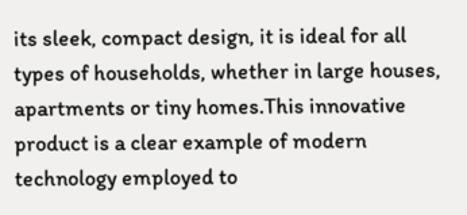its sleek, compact design, it is ideal for all types of households, whether in large houses, apartments or tiny homes.This innovative product is a clear example of modern technology employed to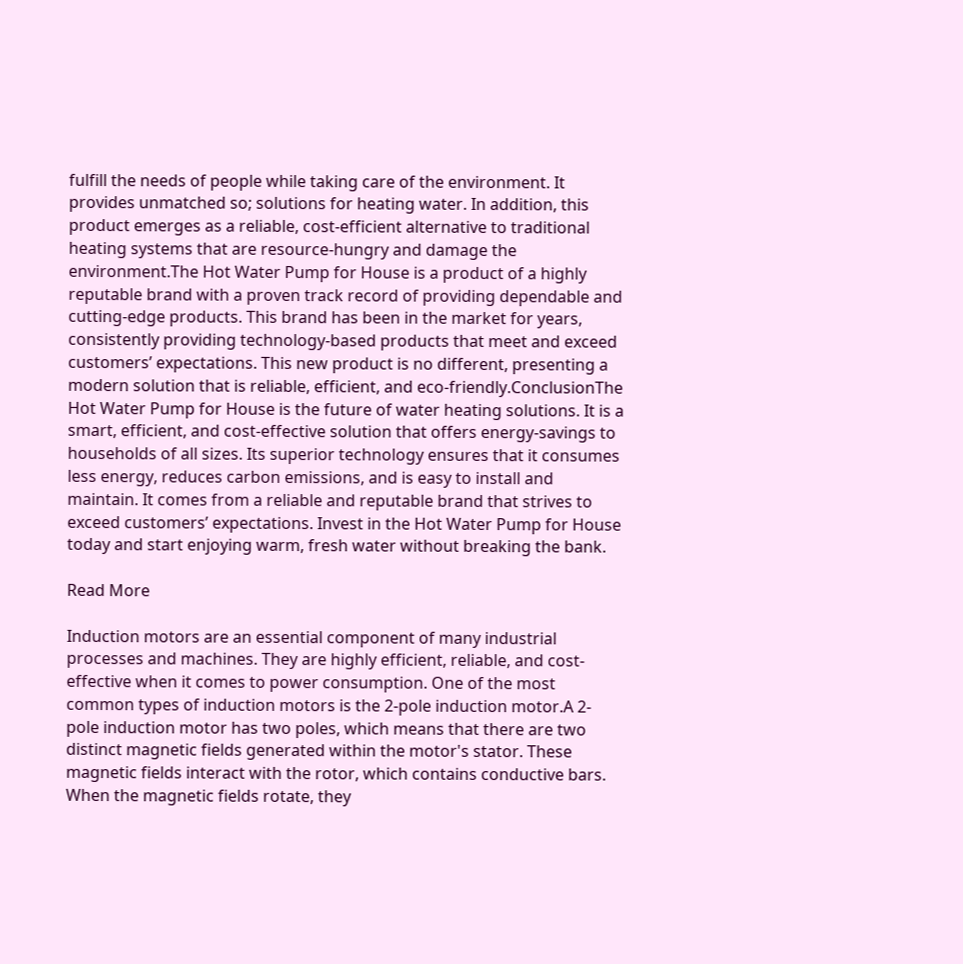fulfill the needs of people while taking care of the environment. It provides unmatched so; solutions for heating water. In addition, this product emerges as a reliable, cost-efficient alternative to traditional heating systems that are resource-hungry and damage the environment.The Hot Water Pump for House is a product of a highly reputable brand with a proven track record of providing dependable and cutting-edge products. This brand has been in the market for years, consistently providing technology-based products that meet and exceed customers’ expectations. This new product is no different, presenting a modern solution that is reliable, efficient, and eco-friendly.ConclusionThe Hot Water Pump for House is the future of water heating solutions. It is a smart, efficient, and cost-effective solution that offers energy-savings to households of all sizes. Its superior technology ensures that it consumes less energy, reduces carbon emissions, and is easy to install and maintain. It comes from a reliable and reputable brand that strives to exceed customers’ expectations. Invest in the Hot Water Pump for House today and start enjoying warm, fresh water without breaking the bank.

Read More

Induction motors are an essential component of many industrial processes and machines. They are highly efficient, reliable, and cost-effective when it comes to power consumption. One of the most common types of induction motors is the 2-pole induction motor.A 2-pole induction motor has two poles, which means that there are two distinct magnetic fields generated within the motor's stator. These magnetic fields interact with the rotor, which contains conductive bars. When the magnetic fields rotate, they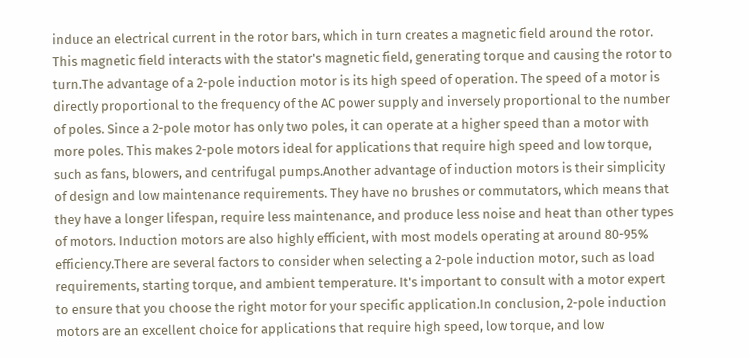induce an electrical current in the rotor bars, which in turn creates a magnetic field around the rotor. This magnetic field interacts with the stator's magnetic field, generating torque and causing the rotor to turn.The advantage of a 2-pole induction motor is its high speed of operation. The speed of a motor is directly proportional to the frequency of the AC power supply and inversely proportional to the number of poles. Since a 2-pole motor has only two poles, it can operate at a higher speed than a motor with more poles. This makes 2-pole motors ideal for applications that require high speed and low torque, such as fans, blowers, and centrifugal pumps.Another advantage of induction motors is their simplicity of design and low maintenance requirements. They have no brushes or commutators, which means that they have a longer lifespan, require less maintenance, and produce less noise and heat than other types of motors. Induction motors are also highly efficient, with most models operating at around 80-95% efficiency.There are several factors to consider when selecting a 2-pole induction motor, such as load requirements, starting torque, and ambient temperature. It's important to consult with a motor expert to ensure that you choose the right motor for your specific application.In conclusion, 2-pole induction motors are an excellent choice for applications that require high speed, low torque, and low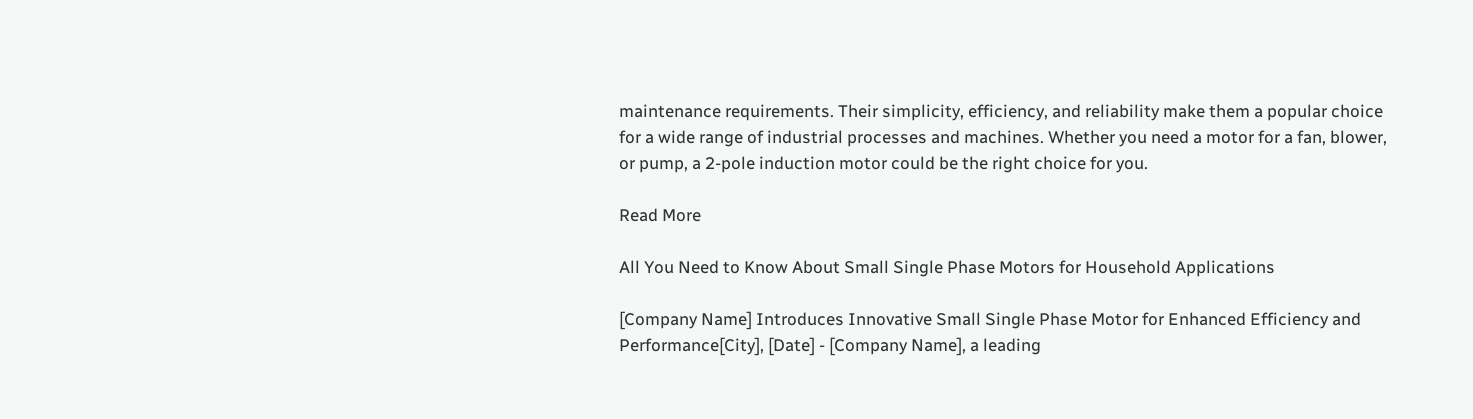maintenance requirements. Their simplicity, efficiency, and reliability make them a popular choice for a wide range of industrial processes and machines. Whether you need a motor for a fan, blower, or pump, a 2-pole induction motor could be the right choice for you.

Read More

All You Need to Know About Small Single Phase Motors for Household Applications

[Company Name] Introduces Innovative Small Single Phase Motor for Enhanced Efficiency and Performance[City], [Date] - [Company Name], a leading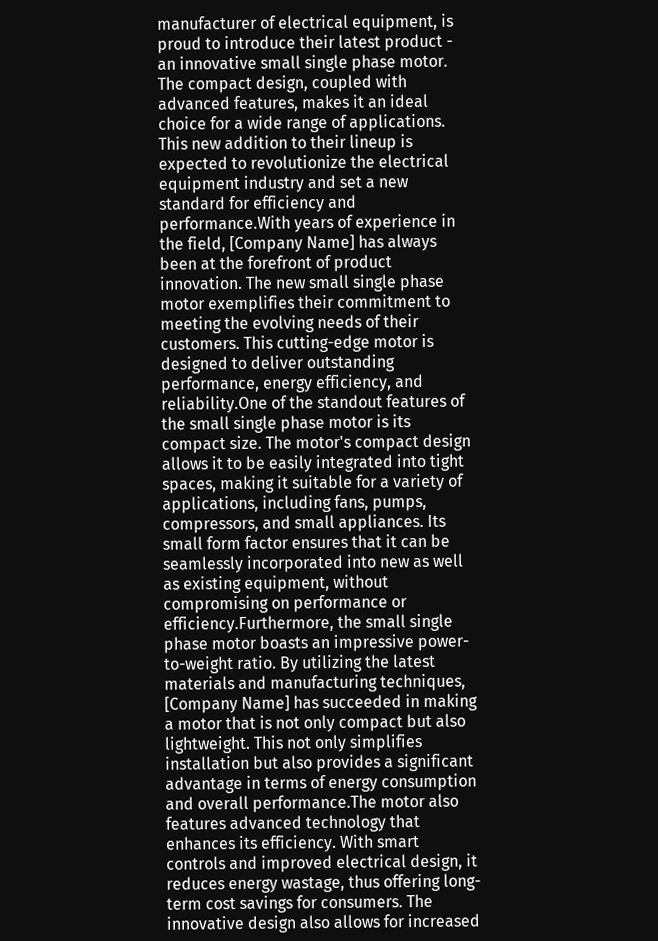manufacturer of electrical equipment, is proud to introduce their latest product - an innovative small single phase motor. The compact design, coupled with advanced features, makes it an ideal choice for a wide range of applications. This new addition to their lineup is expected to revolutionize the electrical equipment industry and set a new standard for efficiency and performance.With years of experience in the field, [Company Name] has always been at the forefront of product innovation. The new small single phase motor exemplifies their commitment to meeting the evolving needs of their customers. This cutting-edge motor is designed to deliver outstanding performance, energy efficiency, and reliability.One of the standout features of the small single phase motor is its compact size. The motor's compact design allows it to be easily integrated into tight spaces, making it suitable for a variety of applications, including fans, pumps, compressors, and small appliances. Its small form factor ensures that it can be seamlessly incorporated into new as well as existing equipment, without compromising on performance or efficiency.Furthermore, the small single phase motor boasts an impressive power-to-weight ratio. By utilizing the latest materials and manufacturing techniques, [Company Name] has succeeded in making a motor that is not only compact but also lightweight. This not only simplifies installation but also provides a significant advantage in terms of energy consumption and overall performance.The motor also features advanced technology that enhances its efficiency. With smart controls and improved electrical design, it reduces energy wastage, thus offering long-term cost savings for consumers. The innovative design also allows for increased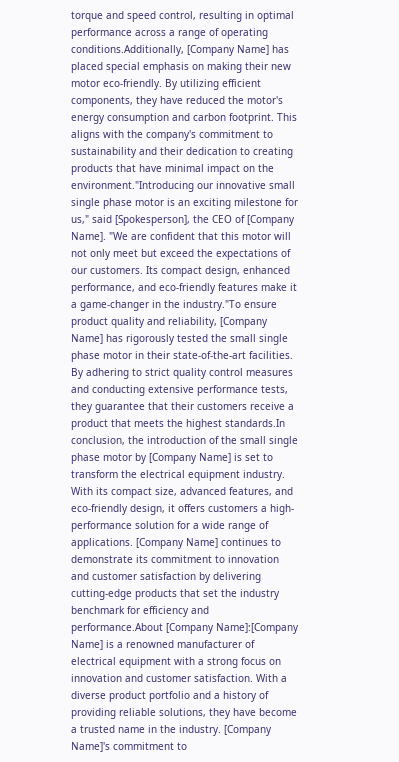torque and speed control, resulting in optimal performance across a range of operating conditions.Additionally, [Company Name] has placed special emphasis on making their new motor eco-friendly. By utilizing efficient components, they have reduced the motor's energy consumption and carbon footprint. This aligns with the company's commitment to sustainability and their dedication to creating products that have minimal impact on the environment."Introducing our innovative small single phase motor is an exciting milestone for us," said [Spokesperson], the CEO of [Company Name]. "We are confident that this motor will not only meet but exceed the expectations of our customers. Its compact design, enhanced performance, and eco-friendly features make it a game-changer in the industry."To ensure product quality and reliability, [Company Name] has rigorously tested the small single phase motor in their state-of-the-art facilities. By adhering to strict quality control measures and conducting extensive performance tests, they guarantee that their customers receive a product that meets the highest standards.In conclusion, the introduction of the small single phase motor by [Company Name] is set to transform the electrical equipment industry. With its compact size, advanced features, and eco-friendly design, it offers customers a high-performance solution for a wide range of applications. [Company Name] continues to demonstrate its commitment to innovation and customer satisfaction by delivering cutting-edge products that set the industry benchmark for efficiency and performance.About [Company Name]:[Company Name] is a renowned manufacturer of electrical equipment with a strong focus on innovation and customer satisfaction. With a diverse product portfolio and a history of providing reliable solutions, they have become a trusted name in the industry. [Company Name]'s commitment to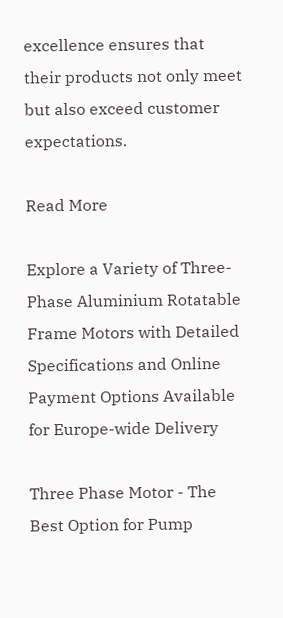excellence ensures that their products not only meet but also exceed customer expectations.

Read More

Explore a Variety of Three-Phase Aluminium Rotatable Frame Motors with Detailed Specifications and Online Payment Options Available for Europe-wide Delivery

Three Phase Motor - The Best Option for Pump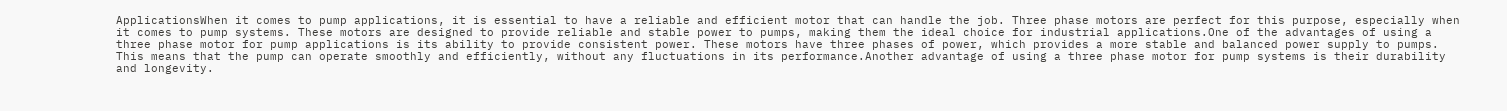ApplicationsWhen it comes to pump applications, it is essential to have a reliable and efficient motor that can handle the job. Three phase motors are perfect for this purpose, especially when it comes to pump systems. These motors are designed to provide reliable and stable power to pumps, making them the ideal choice for industrial applications.One of the advantages of using a three phase motor for pump applications is its ability to provide consistent power. These motors have three phases of power, which provides a more stable and balanced power supply to pumps. This means that the pump can operate smoothly and efficiently, without any fluctuations in its performance.Another advantage of using a three phase motor for pump systems is their durability and longevity.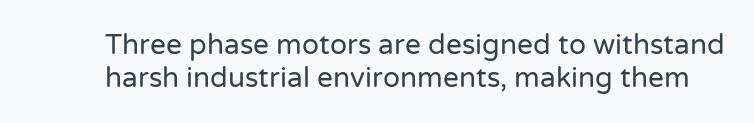Three phase motors are designed to withstand harsh industrial environments, making them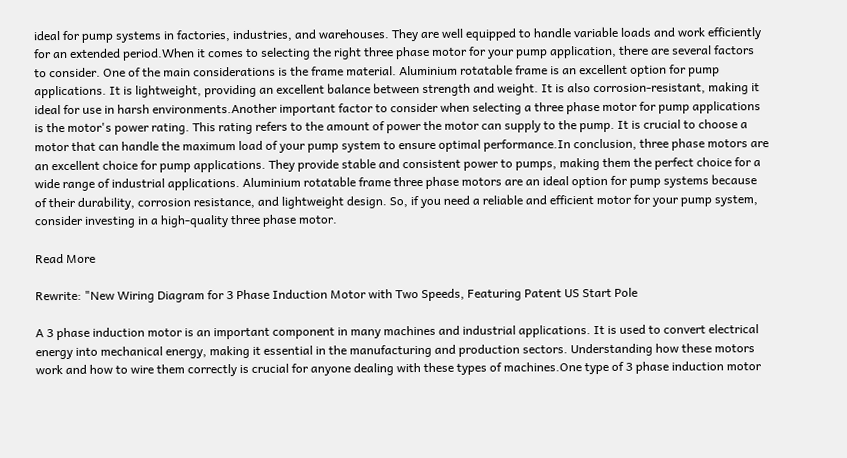ideal for pump systems in factories, industries, and warehouses. They are well equipped to handle variable loads and work efficiently for an extended period.When it comes to selecting the right three phase motor for your pump application, there are several factors to consider. One of the main considerations is the frame material. Aluminium rotatable frame is an excellent option for pump applications. It is lightweight, providing an excellent balance between strength and weight. It is also corrosion-resistant, making it ideal for use in harsh environments.Another important factor to consider when selecting a three phase motor for pump applications is the motor's power rating. This rating refers to the amount of power the motor can supply to the pump. It is crucial to choose a motor that can handle the maximum load of your pump system to ensure optimal performance.In conclusion, three phase motors are an excellent choice for pump applications. They provide stable and consistent power to pumps, making them the perfect choice for a wide range of industrial applications. Aluminium rotatable frame three phase motors are an ideal option for pump systems because of their durability, corrosion resistance, and lightweight design. So, if you need a reliable and efficient motor for your pump system, consider investing in a high-quality three phase motor.

Read More

Rewrite: "New Wiring Diagram for 3 Phase Induction Motor with Two Speeds, Featuring Patent US Start Pole

A 3 phase induction motor is an important component in many machines and industrial applications. It is used to convert electrical energy into mechanical energy, making it essential in the manufacturing and production sectors. Understanding how these motors work and how to wire them correctly is crucial for anyone dealing with these types of machines.One type of 3 phase induction motor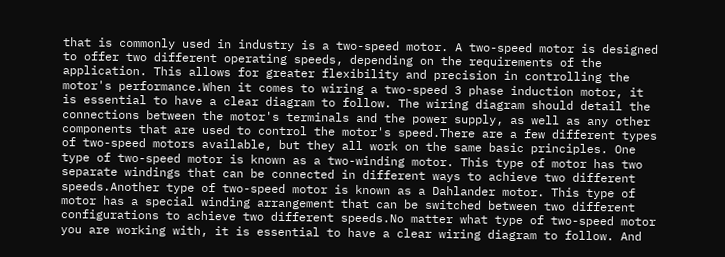that is commonly used in industry is a two-speed motor. A two-speed motor is designed to offer two different operating speeds, depending on the requirements of the application. This allows for greater flexibility and precision in controlling the motor's performance.When it comes to wiring a two-speed 3 phase induction motor, it is essential to have a clear diagram to follow. The wiring diagram should detail the connections between the motor's terminals and the power supply, as well as any other components that are used to control the motor's speed.There are a few different types of two-speed motors available, but they all work on the same basic principles. One type of two-speed motor is known as a two-winding motor. This type of motor has two separate windings that can be connected in different ways to achieve two different speeds.Another type of two-speed motor is known as a Dahlander motor. This type of motor has a special winding arrangement that can be switched between two different configurations to achieve two different speeds.No matter what type of two-speed motor you are working with, it is essential to have a clear wiring diagram to follow. And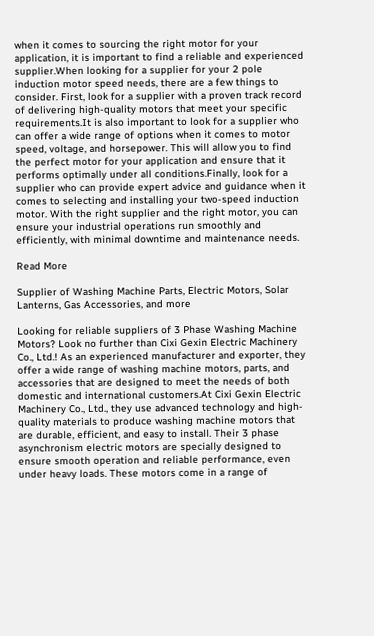when it comes to sourcing the right motor for your application, it is important to find a reliable and experienced supplier.When looking for a supplier for your 2 pole induction motor speed needs, there are a few things to consider. First, look for a supplier with a proven track record of delivering high-quality motors that meet your specific requirements.It is also important to look for a supplier who can offer a wide range of options when it comes to motor speed, voltage, and horsepower. This will allow you to find the perfect motor for your application and ensure that it performs optimally under all conditions.Finally, look for a supplier who can provide expert advice and guidance when it comes to selecting and installing your two-speed induction motor. With the right supplier and the right motor, you can ensure your industrial operations run smoothly and efficiently, with minimal downtime and maintenance needs.

Read More

Supplier of Washing Machine Parts, Electric Motors, Solar Lanterns, Gas Accessories, and more

Looking for reliable suppliers of 3 Phase Washing Machine Motors? Look no further than Cixi Gexin Electric Machinery Co., Ltd.! As an experienced manufacturer and exporter, they offer a wide range of washing machine motors, parts, and accessories that are designed to meet the needs of both domestic and international customers.At Cixi Gexin Electric Machinery Co., Ltd., they use advanced technology and high-quality materials to produce washing machine motors that are durable, efficient, and easy to install. Their 3 phase asynchronism electric motors are specially designed to ensure smooth operation and reliable performance, even under heavy loads. These motors come in a range of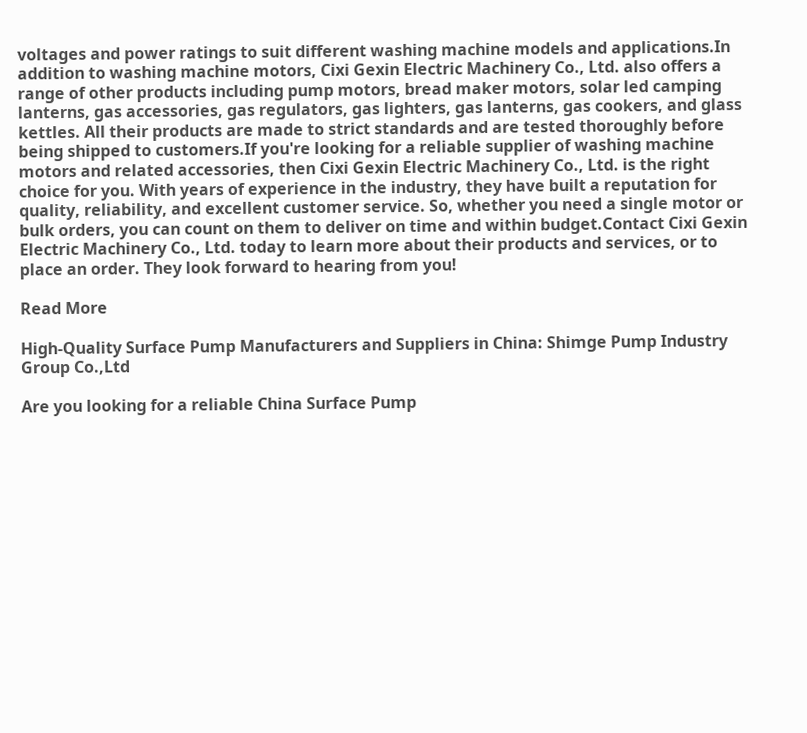voltages and power ratings to suit different washing machine models and applications.In addition to washing machine motors, Cixi Gexin Electric Machinery Co., Ltd. also offers a range of other products including pump motors, bread maker motors, solar led camping lanterns, gas accessories, gas regulators, gas lighters, gas lanterns, gas cookers, and glass kettles. All their products are made to strict standards and are tested thoroughly before being shipped to customers.If you're looking for a reliable supplier of washing machine motors and related accessories, then Cixi Gexin Electric Machinery Co., Ltd. is the right choice for you. With years of experience in the industry, they have built a reputation for quality, reliability, and excellent customer service. So, whether you need a single motor or bulk orders, you can count on them to deliver on time and within budget.Contact Cixi Gexin Electric Machinery Co., Ltd. today to learn more about their products and services, or to place an order. They look forward to hearing from you!

Read More

High-Quality Surface Pump Manufacturers and Suppliers in China: Shimge Pump Industry Group Co.,Ltd

Are you looking for a reliable China Surface Pump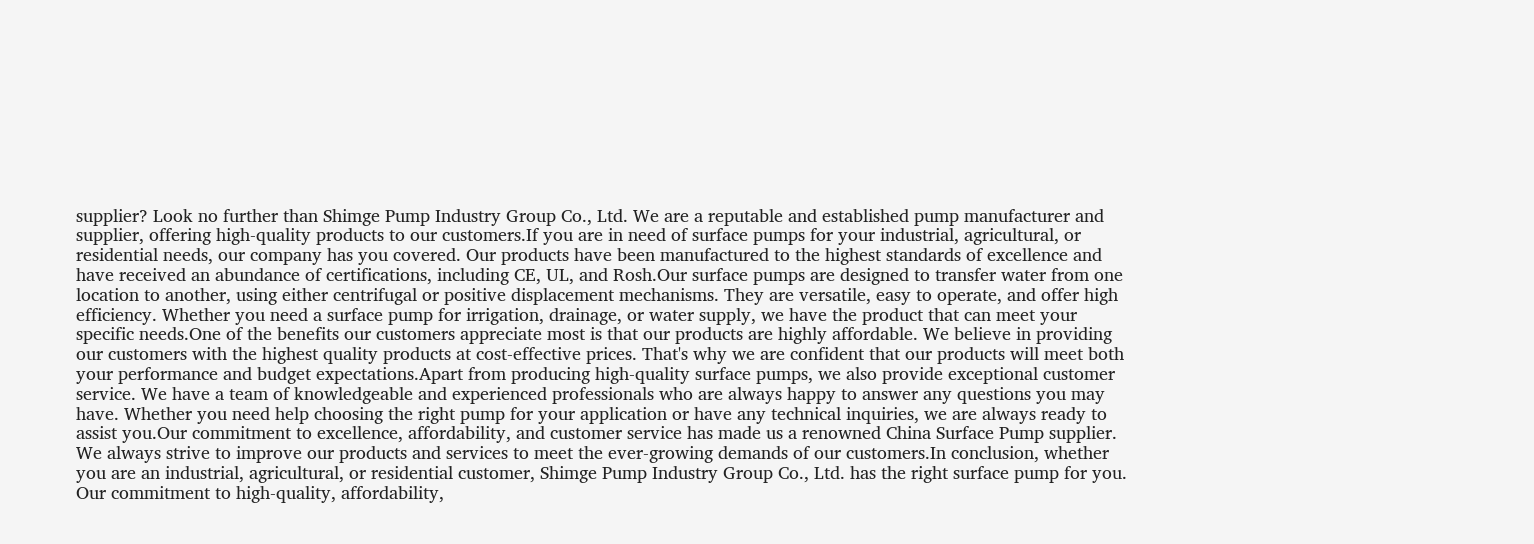supplier? Look no further than Shimge Pump Industry Group Co., Ltd. We are a reputable and established pump manufacturer and supplier, offering high-quality products to our customers.If you are in need of surface pumps for your industrial, agricultural, or residential needs, our company has you covered. Our products have been manufactured to the highest standards of excellence and have received an abundance of certifications, including CE, UL, and Rosh.Our surface pumps are designed to transfer water from one location to another, using either centrifugal or positive displacement mechanisms. They are versatile, easy to operate, and offer high efficiency. Whether you need a surface pump for irrigation, drainage, or water supply, we have the product that can meet your specific needs.One of the benefits our customers appreciate most is that our products are highly affordable. We believe in providing our customers with the highest quality products at cost-effective prices. That's why we are confident that our products will meet both your performance and budget expectations.Apart from producing high-quality surface pumps, we also provide exceptional customer service. We have a team of knowledgeable and experienced professionals who are always happy to answer any questions you may have. Whether you need help choosing the right pump for your application or have any technical inquiries, we are always ready to assist you.Our commitment to excellence, affordability, and customer service has made us a renowned China Surface Pump supplier. We always strive to improve our products and services to meet the ever-growing demands of our customers.In conclusion, whether you are an industrial, agricultural, or residential customer, Shimge Pump Industry Group Co., Ltd. has the right surface pump for you. Our commitment to high-quality, affordability,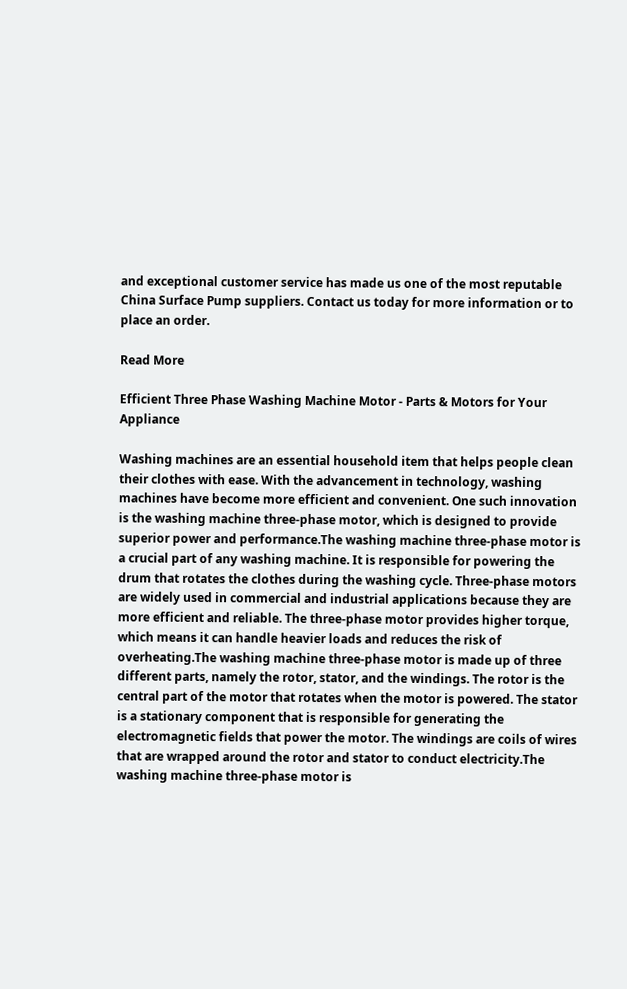and exceptional customer service has made us one of the most reputable China Surface Pump suppliers. Contact us today for more information or to place an order.

Read More

Efficient Three Phase Washing Machine Motor - Parts & Motors for Your Appliance

Washing machines are an essential household item that helps people clean their clothes with ease. With the advancement in technology, washing machines have become more efficient and convenient. One such innovation is the washing machine three-phase motor, which is designed to provide superior power and performance.The washing machine three-phase motor is a crucial part of any washing machine. It is responsible for powering the drum that rotates the clothes during the washing cycle. Three-phase motors are widely used in commercial and industrial applications because they are more efficient and reliable. The three-phase motor provides higher torque, which means it can handle heavier loads and reduces the risk of overheating.The washing machine three-phase motor is made up of three different parts, namely the rotor, stator, and the windings. The rotor is the central part of the motor that rotates when the motor is powered. The stator is a stationary component that is responsible for generating the electromagnetic fields that power the motor. The windings are coils of wires that are wrapped around the rotor and stator to conduct electricity.The washing machine three-phase motor is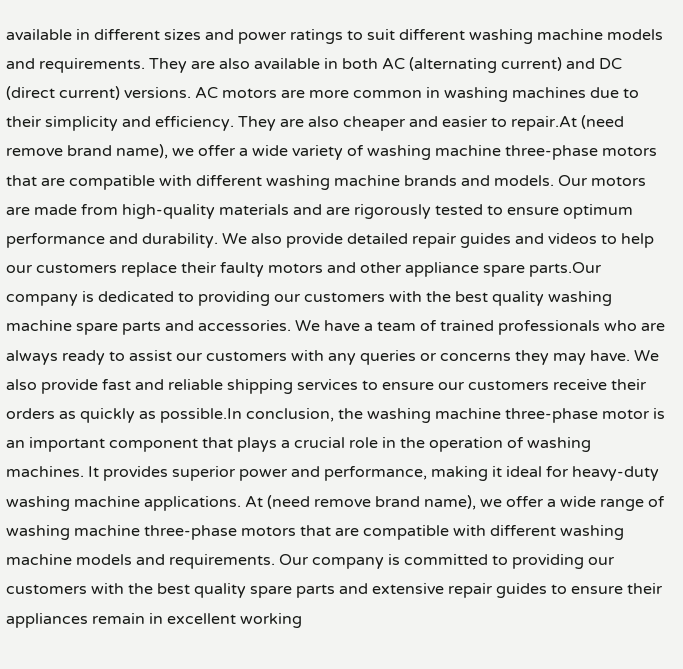available in different sizes and power ratings to suit different washing machine models and requirements. They are also available in both AC (alternating current) and DC (direct current) versions. AC motors are more common in washing machines due to their simplicity and efficiency. They are also cheaper and easier to repair.At (need remove brand name), we offer a wide variety of washing machine three-phase motors that are compatible with different washing machine brands and models. Our motors are made from high-quality materials and are rigorously tested to ensure optimum performance and durability. We also provide detailed repair guides and videos to help our customers replace their faulty motors and other appliance spare parts.Our company is dedicated to providing our customers with the best quality washing machine spare parts and accessories. We have a team of trained professionals who are always ready to assist our customers with any queries or concerns they may have. We also provide fast and reliable shipping services to ensure our customers receive their orders as quickly as possible.In conclusion, the washing machine three-phase motor is an important component that plays a crucial role in the operation of washing machines. It provides superior power and performance, making it ideal for heavy-duty washing machine applications. At (need remove brand name), we offer a wide range of washing machine three-phase motors that are compatible with different washing machine models and requirements. Our company is committed to providing our customers with the best quality spare parts and extensive repair guides to ensure their appliances remain in excellent working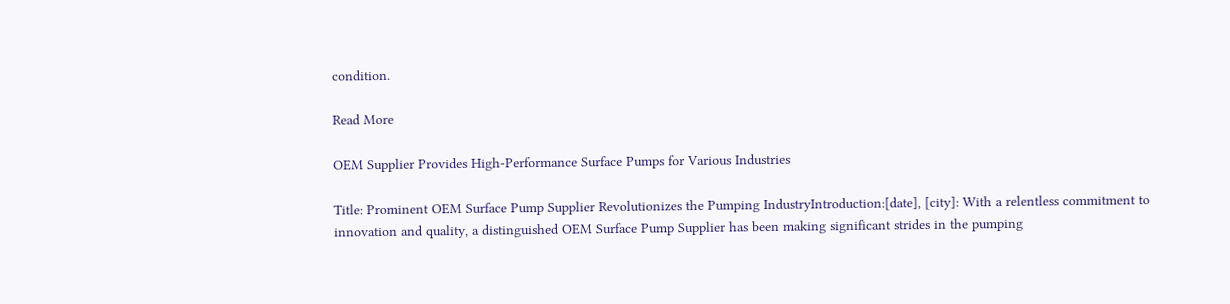condition.

Read More

OEM Supplier Provides High-Performance Surface Pumps for Various Industries

Title: Prominent OEM Surface Pump Supplier Revolutionizes the Pumping IndustryIntroduction:[date], [city]: With a relentless commitment to innovation and quality, a distinguished OEM Surface Pump Supplier has been making significant strides in the pumping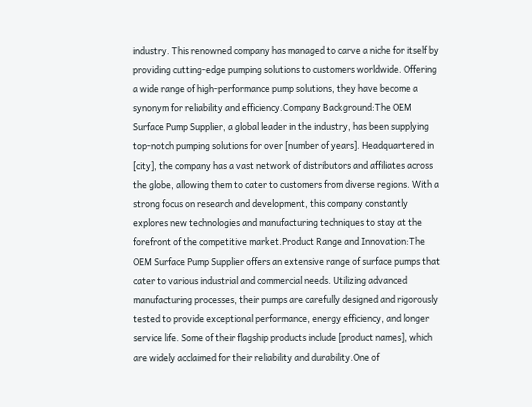industry. This renowned company has managed to carve a niche for itself by providing cutting-edge pumping solutions to customers worldwide. Offering a wide range of high-performance pump solutions, they have become a synonym for reliability and efficiency.Company Background:The OEM Surface Pump Supplier, a global leader in the industry, has been supplying top-notch pumping solutions for over [number of years]. Headquartered in [city], the company has a vast network of distributors and affiliates across the globe, allowing them to cater to customers from diverse regions. With a strong focus on research and development, this company constantly explores new technologies and manufacturing techniques to stay at the forefront of the competitive market.Product Range and Innovation:The OEM Surface Pump Supplier offers an extensive range of surface pumps that cater to various industrial and commercial needs. Utilizing advanced manufacturing processes, their pumps are carefully designed and rigorously tested to provide exceptional performance, energy efficiency, and longer service life. Some of their flagship products include [product names], which are widely acclaimed for their reliability and durability.One of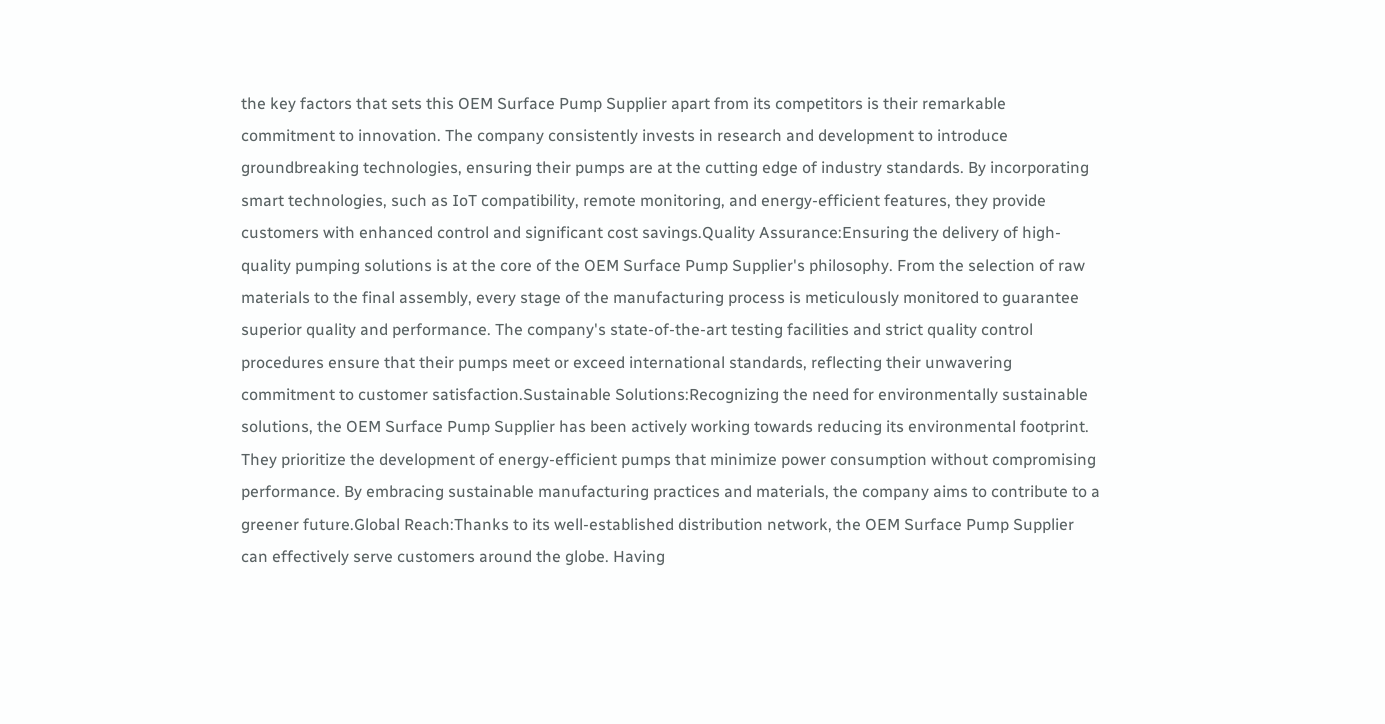the key factors that sets this OEM Surface Pump Supplier apart from its competitors is their remarkable commitment to innovation. The company consistently invests in research and development to introduce groundbreaking technologies, ensuring their pumps are at the cutting edge of industry standards. By incorporating smart technologies, such as IoT compatibility, remote monitoring, and energy-efficient features, they provide customers with enhanced control and significant cost savings.Quality Assurance:Ensuring the delivery of high-quality pumping solutions is at the core of the OEM Surface Pump Supplier's philosophy. From the selection of raw materials to the final assembly, every stage of the manufacturing process is meticulously monitored to guarantee superior quality and performance. The company's state-of-the-art testing facilities and strict quality control procedures ensure that their pumps meet or exceed international standards, reflecting their unwavering commitment to customer satisfaction.Sustainable Solutions:Recognizing the need for environmentally sustainable solutions, the OEM Surface Pump Supplier has been actively working towards reducing its environmental footprint. They prioritize the development of energy-efficient pumps that minimize power consumption without compromising performance. By embracing sustainable manufacturing practices and materials, the company aims to contribute to a greener future.Global Reach:Thanks to its well-established distribution network, the OEM Surface Pump Supplier can effectively serve customers around the globe. Having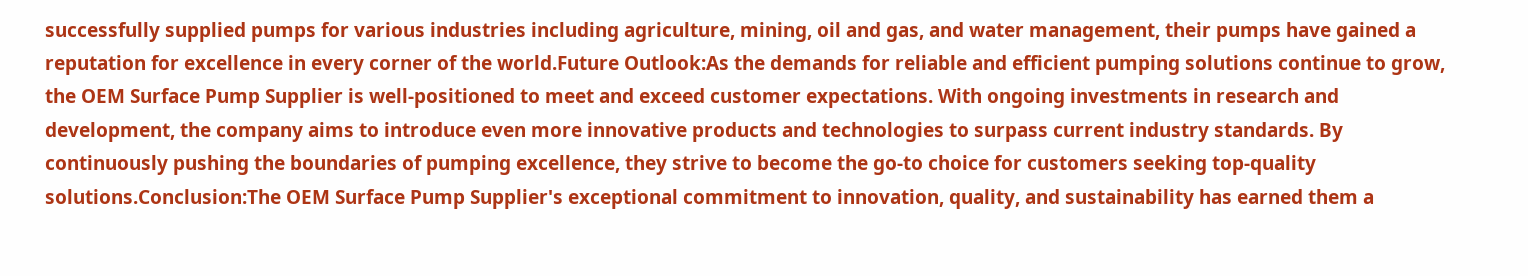successfully supplied pumps for various industries including agriculture, mining, oil and gas, and water management, their pumps have gained a reputation for excellence in every corner of the world.Future Outlook:As the demands for reliable and efficient pumping solutions continue to grow, the OEM Surface Pump Supplier is well-positioned to meet and exceed customer expectations. With ongoing investments in research and development, the company aims to introduce even more innovative products and technologies to surpass current industry standards. By continuously pushing the boundaries of pumping excellence, they strive to become the go-to choice for customers seeking top-quality solutions.Conclusion:The OEM Surface Pump Supplier's exceptional commitment to innovation, quality, and sustainability has earned them a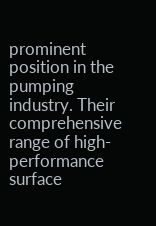prominent position in the pumping industry. Their comprehensive range of high-performance surface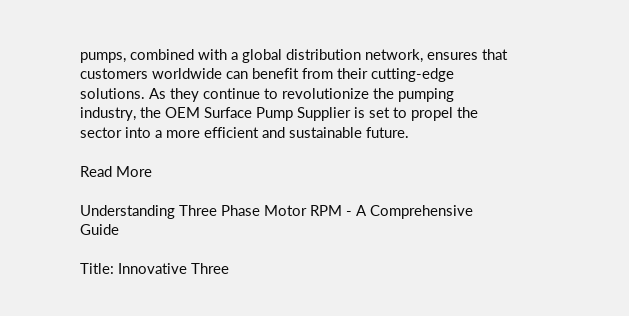pumps, combined with a global distribution network, ensures that customers worldwide can benefit from their cutting-edge solutions. As they continue to revolutionize the pumping industry, the OEM Surface Pump Supplier is set to propel the sector into a more efficient and sustainable future.

Read More

Understanding Three Phase Motor RPM - A Comprehensive Guide

Title: Innovative Three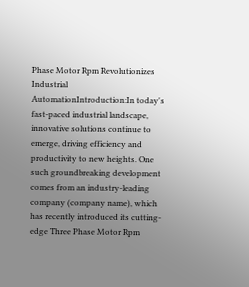Phase Motor Rpm Revolutionizes Industrial AutomationIntroduction:In today's fast-paced industrial landscape, innovative solutions continue to emerge, driving efficiency and productivity to new heights. One such groundbreaking development comes from an industry-leading company (company name), which has recently introduced its cutting-edge Three Phase Motor Rpm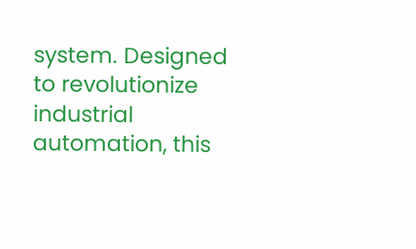system. Designed to revolutionize industrial automation, this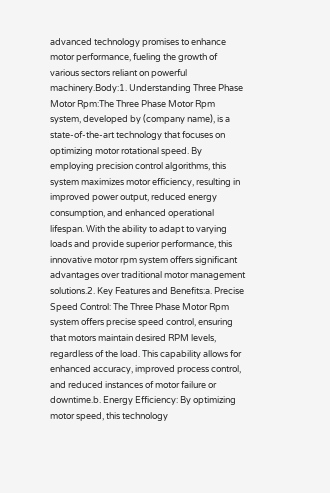advanced technology promises to enhance motor performance, fueling the growth of various sectors reliant on powerful machinery.Body:1. Understanding Three Phase Motor Rpm:The Three Phase Motor Rpm system, developed by (company name), is a state-of-the-art technology that focuses on optimizing motor rotational speed. By employing precision control algorithms, this system maximizes motor efficiency, resulting in improved power output, reduced energy consumption, and enhanced operational lifespan. With the ability to adapt to varying loads and provide superior performance, this innovative motor rpm system offers significant advantages over traditional motor management solutions.2. Key Features and Benefits:a. Precise Speed Control: The Three Phase Motor Rpm system offers precise speed control, ensuring that motors maintain desired RPM levels, regardless of the load. This capability allows for enhanced accuracy, improved process control, and reduced instances of motor failure or downtime.b. Energy Efficiency: By optimizing motor speed, this technology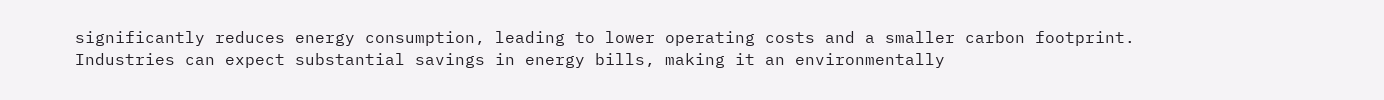significantly reduces energy consumption, leading to lower operating costs and a smaller carbon footprint. Industries can expect substantial savings in energy bills, making it an environmentally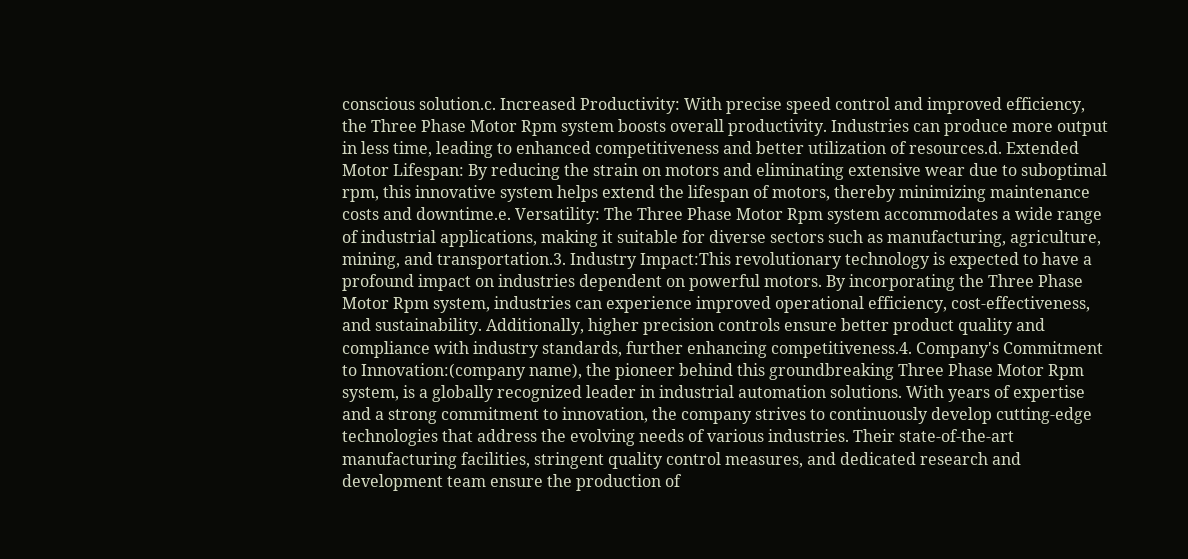conscious solution.c. Increased Productivity: With precise speed control and improved efficiency, the Three Phase Motor Rpm system boosts overall productivity. Industries can produce more output in less time, leading to enhanced competitiveness and better utilization of resources.d. Extended Motor Lifespan: By reducing the strain on motors and eliminating extensive wear due to suboptimal rpm, this innovative system helps extend the lifespan of motors, thereby minimizing maintenance costs and downtime.e. Versatility: The Three Phase Motor Rpm system accommodates a wide range of industrial applications, making it suitable for diverse sectors such as manufacturing, agriculture, mining, and transportation.3. Industry Impact:This revolutionary technology is expected to have a profound impact on industries dependent on powerful motors. By incorporating the Three Phase Motor Rpm system, industries can experience improved operational efficiency, cost-effectiveness, and sustainability. Additionally, higher precision controls ensure better product quality and compliance with industry standards, further enhancing competitiveness.4. Company's Commitment to Innovation:(company name), the pioneer behind this groundbreaking Three Phase Motor Rpm system, is a globally recognized leader in industrial automation solutions. With years of expertise and a strong commitment to innovation, the company strives to continuously develop cutting-edge technologies that address the evolving needs of various industries. Their state-of-the-art manufacturing facilities, stringent quality control measures, and dedicated research and development team ensure the production of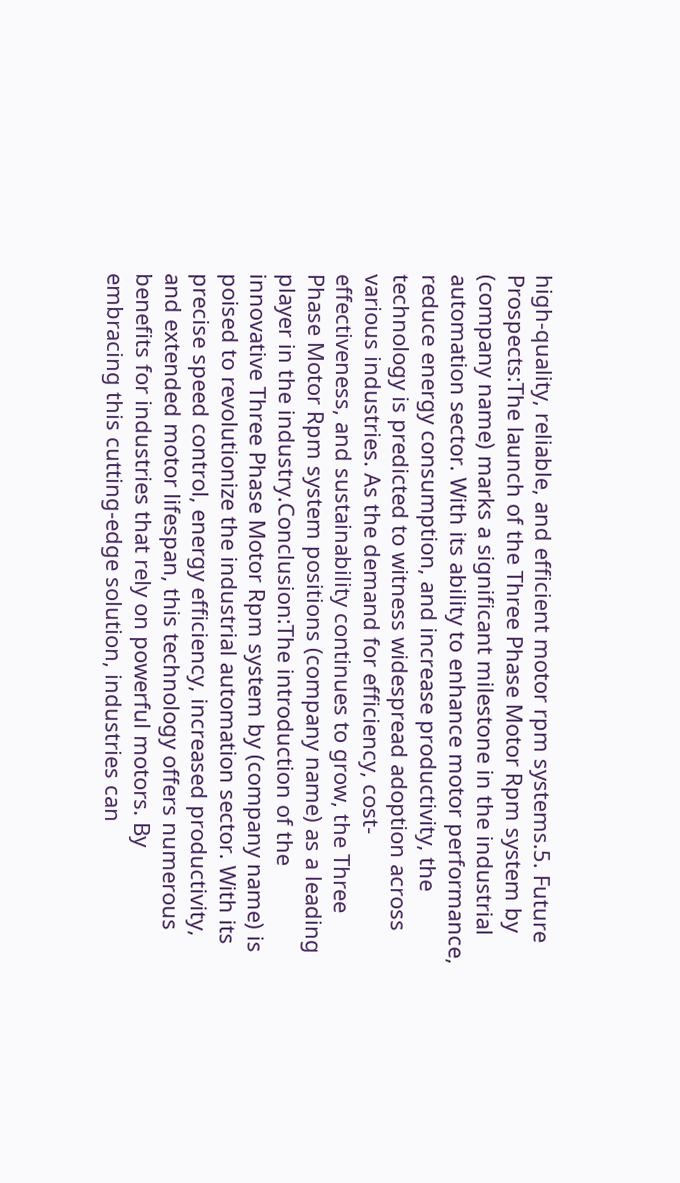high-quality, reliable, and efficient motor rpm systems.5. Future Prospects:The launch of the Three Phase Motor Rpm system by (company name) marks a significant milestone in the industrial automation sector. With its ability to enhance motor performance, reduce energy consumption, and increase productivity, the technology is predicted to witness widespread adoption across various industries. As the demand for efficiency, cost-effectiveness, and sustainability continues to grow, the Three Phase Motor Rpm system positions (company name) as a leading player in the industry.Conclusion:The introduction of the innovative Three Phase Motor Rpm system by (company name) is poised to revolutionize the industrial automation sector. With its precise speed control, energy efficiency, increased productivity, and extended motor lifespan, this technology offers numerous benefits for industries that rely on powerful motors. By embracing this cutting-edge solution, industries can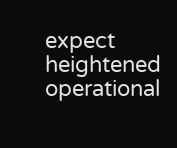expect heightened operational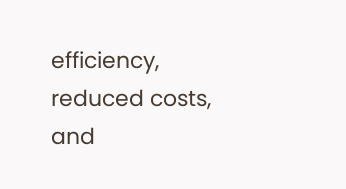efficiency, reduced costs, and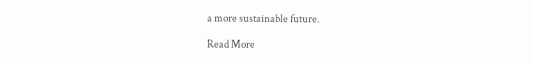a more sustainable future.

Read More